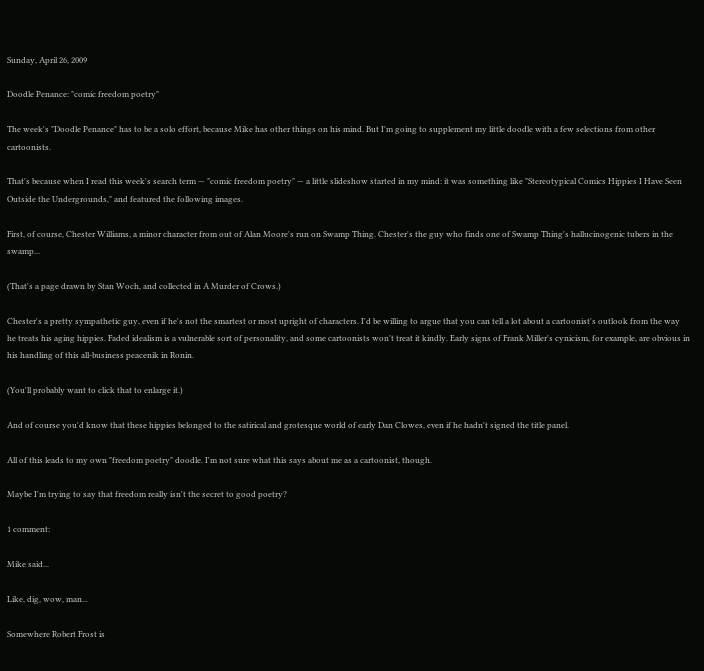Sunday, April 26, 2009

Doodle Penance: "comic freedom poetry"

The week's "Doodle Penance" has to be a solo effort, because Mike has other things on his mind. But I'm going to supplement my little doodle with a few selections from other cartoonists.

That's because when I read this week's search term — "comic freedom poetry" — a little slideshow started in my mind: it was something like "Stereotypical Comics Hippies I Have Seen Outside the Undergrounds," and featured the following images.

First, of course, Chester Williams, a minor character from out of Alan Moore's run on Swamp Thing. Chester's the guy who finds one of Swamp Thing's hallucinogenic tubers in the swamp...

(That's a page drawn by Stan Woch, and collected in A Murder of Crows.)

Chester's a pretty sympathetic guy, even if he's not the smartest or most upright of characters. I'd be willing to argue that you can tell a lot about a cartoonist's outlook from the way he treats his aging hippies. Faded idealism is a vulnerable sort of personality, and some cartoonists won't treat it kindly. Early signs of Frank Miller's cynicism, for example, are obvious in his handling of this all-business peacenik in Ronin.

(You'll probably want to click that to enlarge it.)

And of course you'd know that these hippies belonged to the satirical and grotesque world of early Dan Clowes, even if he hadn't signed the title panel.

All of this leads to my own "freedom poetry" doodle. I'm not sure what this says about me as a cartoonist, though.

Maybe I'm trying to say that freedom really isn't the secret to good poetry?

1 comment:

Mike said...

Like, dig, wow, man...

Somewhere Robert Frost is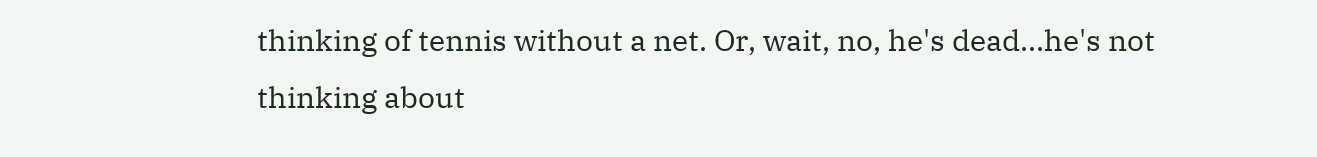thinking of tennis without a net. Or, wait, no, he's dead...he's not thinking about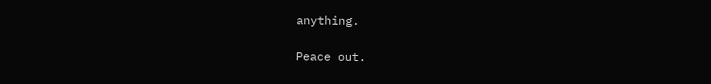anything.

Peace out.